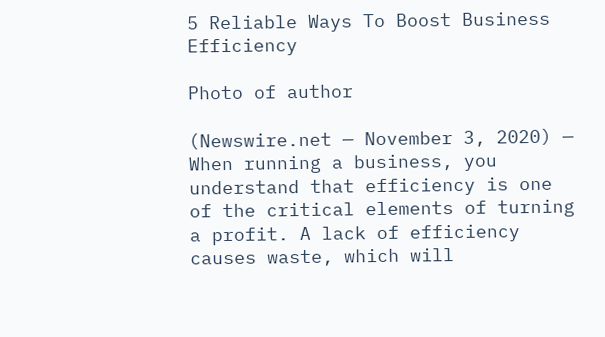5 Reliable Ways To Boost Business Efficiency

Photo of author

(Newswire.net — November 3, 2020) — When running a business, you understand that efficiency is one of the critical elements of turning a profit. A lack of efficiency causes waste, which will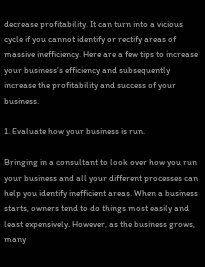decrease profitability. It can turn into a vicious cycle if you cannot identify or rectify areas of massive inefficiency. Here are a few tips to increase your business’s efficiency and subsequently increase the profitability and success of your business.

1. Evaluate how your business is run.

Bringing in a consultant to look over how you run your business and all your different processes can help you identify inefficient areas. When a business starts, owners tend to do things most easily and least expensively. However, as the business grows, many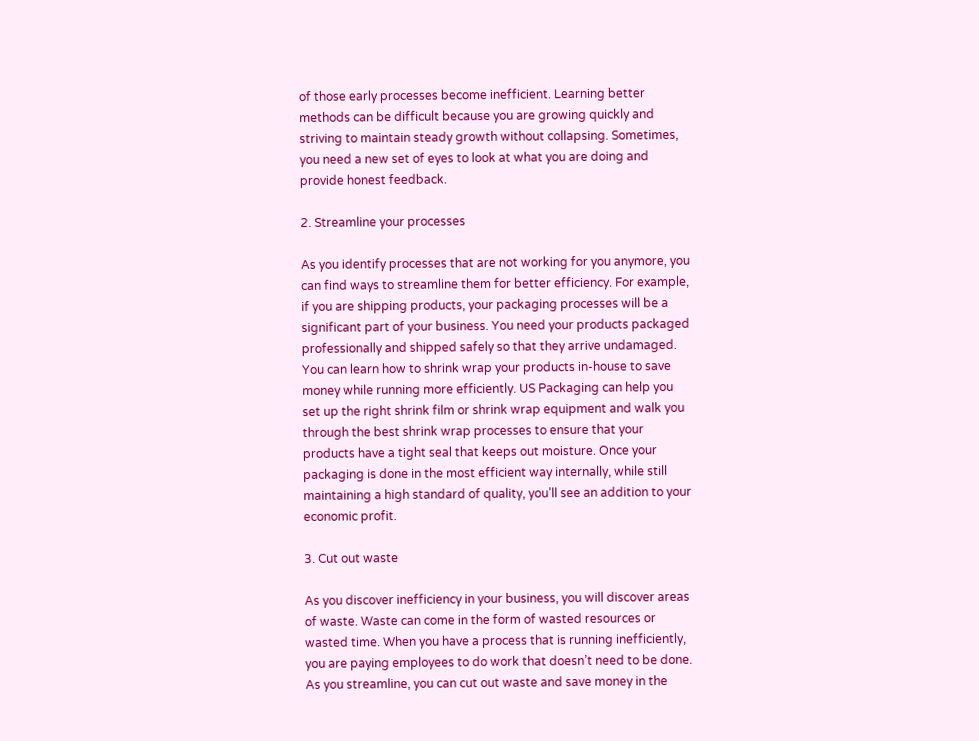of those early processes become inefficient. Learning better methods can be difficult because you are growing quickly and striving to maintain steady growth without collapsing. Sometimes, you need a new set of eyes to look at what you are doing and provide honest feedback.

2. Streamline your processes

As you identify processes that are not working for you anymore, you can find ways to streamline them for better efficiency. For example, if you are shipping products, your packaging processes will be a significant part of your business. You need your products packaged professionally and shipped safely so that they arrive undamaged. You can learn how to shrink wrap your products in-house to save money while running more efficiently. US Packaging can help you set up the right shrink film or shrink wrap equipment and walk you through the best shrink wrap processes to ensure that your products have a tight seal that keeps out moisture. Once your packaging is done in the most efficient way internally, while still maintaining a high standard of quality, you’ll see an addition to your economic profit.

3. Cut out waste

As you discover inefficiency in your business, you will discover areas of waste. Waste can come in the form of wasted resources or wasted time. When you have a process that is running inefficiently, you are paying employees to do work that doesn’t need to be done. As you streamline, you can cut out waste and save money in the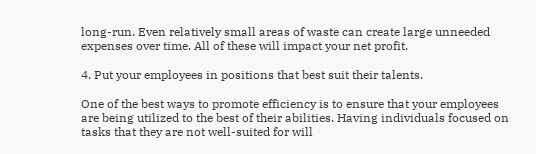long-run. Even relatively small areas of waste can create large unneeded expenses over time. All of these will impact your net profit.

4. Put your employees in positions that best suit their talents.

One of the best ways to promote efficiency is to ensure that your employees are being utilized to the best of their abilities. Having individuals focused on tasks that they are not well-suited for will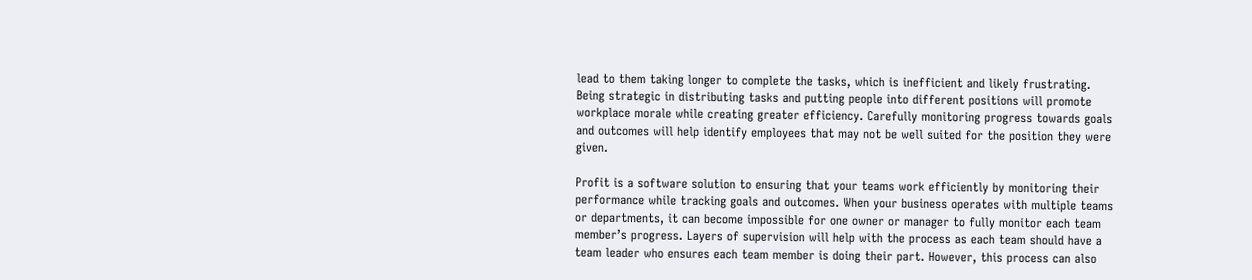lead to them taking longer to complete the tasks, which is inefficient and likely frustrating. Being strategic in distributing tasks and putting people into different positions will promote workplace morale while creating greater efficiency. Carefully monitoring progress towards goals and outcomes will help identify employees that may not be well suited for the position they were given.

Profit is a software solution to ensuring that your teams work efficiently by monitoring their performance while tracking goals and outcomes. When your business operates with multiple teams or departments, it can become impossible for one owner or manager to fully monitor each team member’s progress. Layers of supervision will help with the process as each team should have a team leader who ensures each team member is doing their part. However, this process can also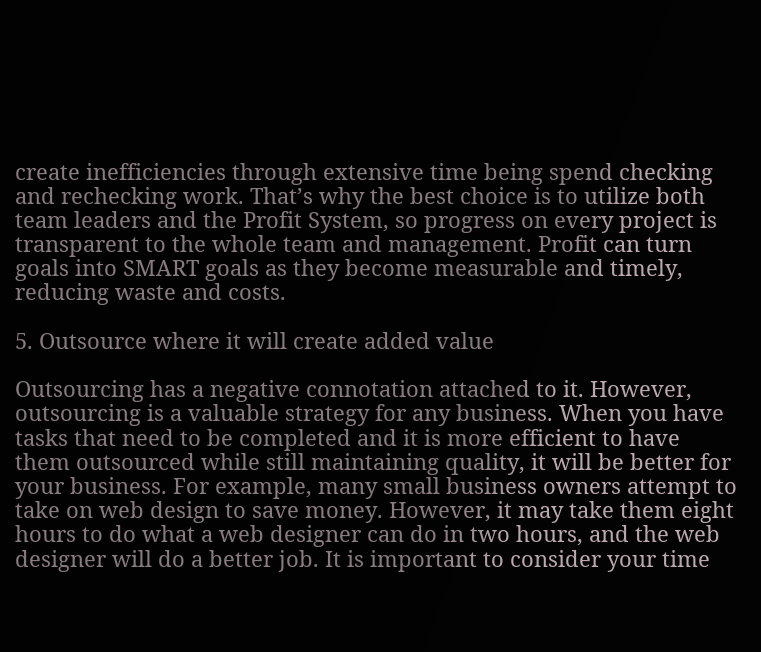create inefficiencies through extensive time being spend checking and rechecking work. That’s why the best choice is to utilize both team leaders and the Profit System, so progress on every project is transparent to the whole team and management. Profit can turn goals into SMART goals as they become measurable and timely, reducing waste and costs.

5. Outsource where it will create added value

Outsourcing has a negative connotation attached to it. However, outsourcing is a valuable strategy for any business. When you have tasks that need to be completed and it is more efficient to have them outsourced while still maintaining quality, it will be better for your business. For example, many small business owners attempt to take on web design to save money. However, it may take them eight hours to do what a web designer can do in two hours, and the web designer will do a better job. It is important to consider your time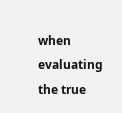when evaluating the true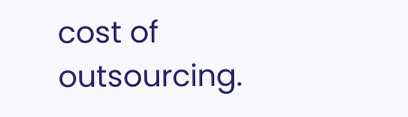cost of outsourcing.